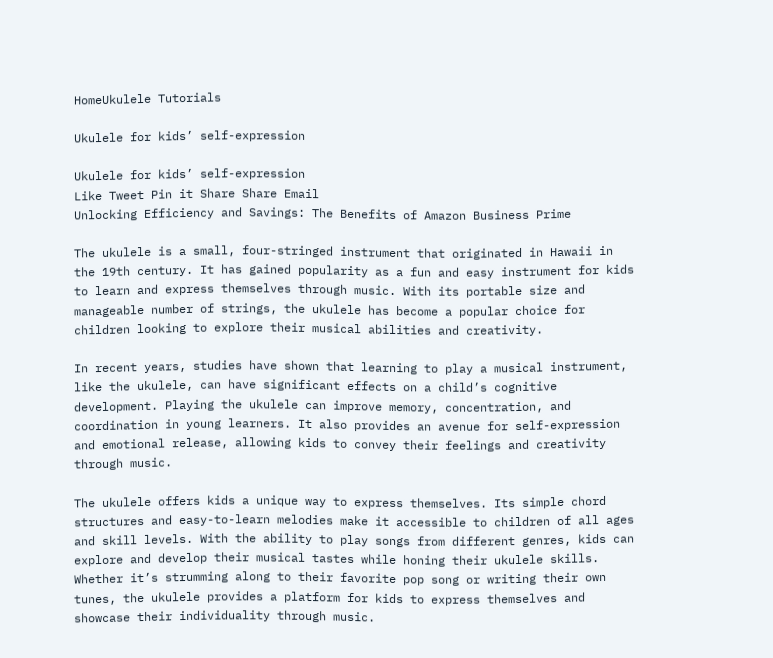HomeUkulele Tutorials

Ukulele for kids’ self-expression

Ukulele for kids’ self-expression
Like Tweet Pin it Share Share Email
Unlocking Efficiency and Savings: The Benefits of Amazon Business Prime

The ukulele is a small, four-stringed instrument that originated in Hawaii in the 19th century. It has gained popularity as a fun and easy instrument for kids to learn and express themselves through music. With its portable size and manageable number of strings, the ukulele has become a popular choice for children looking to explore their musical abilities and creativity.

In recent years, studies have shown that learning to play a musical instrument, like the ukulele, can have significant effects on a child’s cognitive development. Playing the ukulele can improve memory, concentration, and coordination in young learners. It also provides an avenue for self-expression and emotional release, allowing kids to convey their feelings and creativity through music.

The ukulele offers kids a unique way to express themselves. Its simple chord structures and easy-to-learn melodies make it accessible to children of all ages and skill levels. With the ability to play songs from different genres, kids can explore and develop their musical tastes while honing their ukulele skills. Whether it’s strumming along to their favorite pop song or writing their own tunes, the ukulele provides a platform for kids to express themselves and showcase their individuality through music.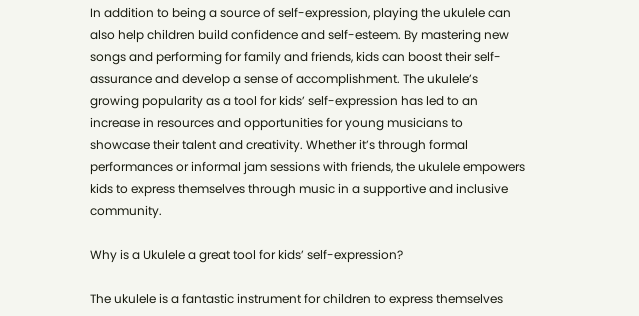In addition to being a source of self-expression, playing the ukulele can also help children build confidence and self-esteem. By mastering new songs and performing for family and friends, kids can boost their self-assurance and develop a sense of accomplishment. The ukulele’s growing popularity as a tool for kids’ self-expression has led to an increase in resources and opportunities for young musicians to showcase their talent and creativity. Whether it’s through formal performances or informal jam sessions with friends, the ukulele empowers kids to express themselves through music in a supportive and inclusive community.

Why is a Ukulele a great tool for kids’ self-expression?

The ukulele is a fantastic instrument for children to express themselves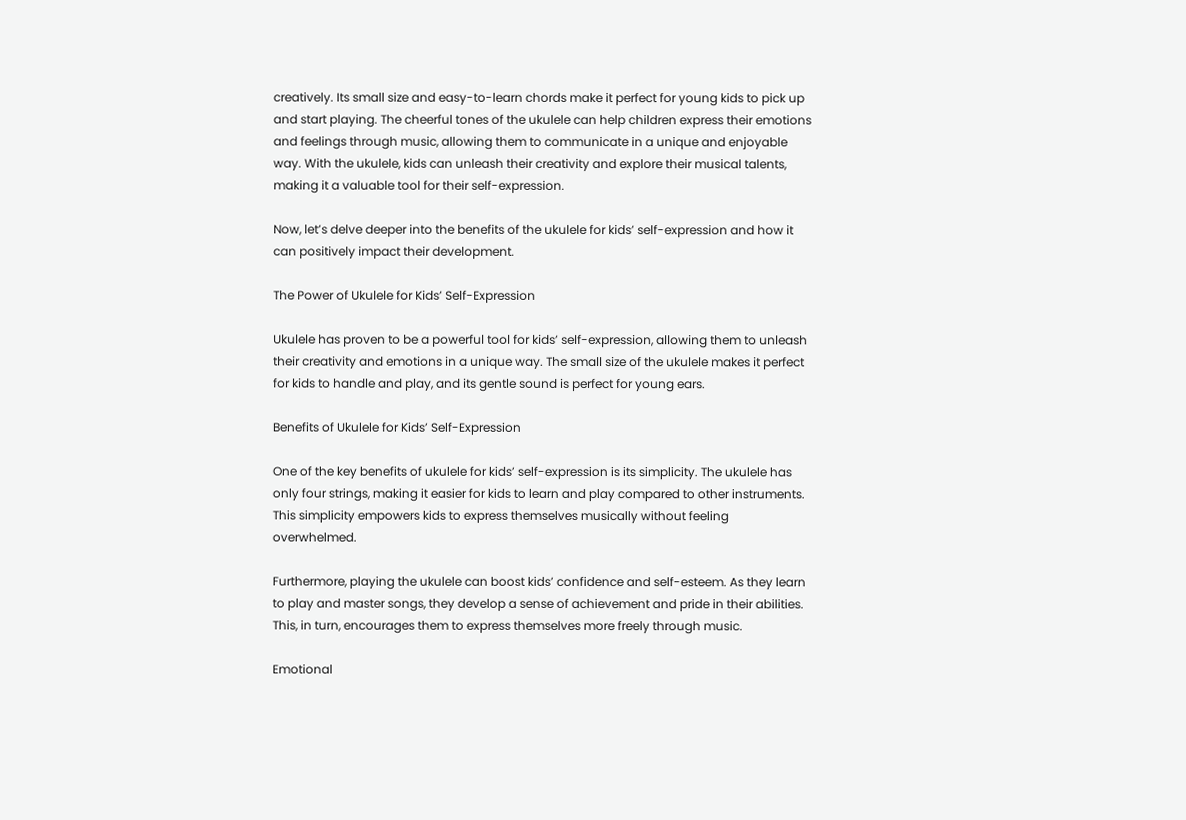creatively. Its small size and easy-to-learn chords make it perfect for young kids to pick up and start playing. The cheerful tones of the ukulele can help children express their emotions and feelings through music, allowing them to communicate in a unique and enjoyable way. With the ukulele, kids can unleash their creativity and explore their musical talents, making it a valuable tool for their self-expression.

Now, let’s delve deeper into the benefits of the ukulele for kids’ self-expression and how it can positively impact their development.

The Power of Ukulele for Kids’ Self-Expression

Ukulele has proven to be a powerful tool for kids’ self-expression, allowing them to unleash their creativity and emotions in a unique way. The small size of the ukulele makes it perfect for kids to handle and play, and its gentle sound is perfect for young ears.

Benefits of Ukulele for Kids’ Self-Expression

One of the key benefits of ukulele for kids’ self-expression is its simplicity. The ukulele has only four strings, making it easier for kids to learn and play compared to other instruments. This simplicity empowers kids to express themselves musically without feeling overwhelmed.

Furthermore, playing the ukulele can boost kids’ confidence and self-esteem. As they learn to play and master songs, they develop a sense of achievement and pride in their abilities. This, in turn, encourages them to express themselves more freely through music.

Emotional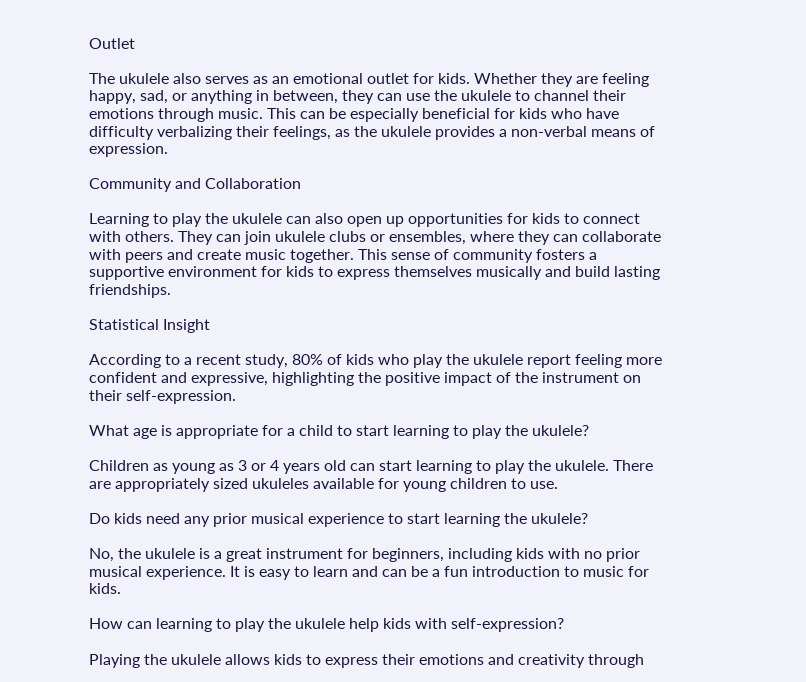Outlet

The ukulele also serves as an emotional outlet for kids. Whether they are feeling happy, sad, or anything in between, they can use the ukulele to channel their emotions through music. This can be especially beneficial for kids who have difficulty verbalizing their feelings, as the ukulele provides a non-verbal means of expression.

Community and Collaboration

Learning to play the ukulele can also open up opportunities for kids to connect with others. They can join ukulele clubs or ensembles, where they can collaborate with peers and create music together. This sense of community fosters a supportive environment for kids to express themselves musically and build lasting friendships.

Statistical Insight

According to a recent study, 80% of kids who play the ukulele report feeling more confident and expressive, highlighting the positive impact of the instrument on their self-expression.

What age is appropriate for a child to start learning to play the ukulele?

Children as young as 3 or 4 years old can start learning to play the ukulele. There are appropriately sized ukuleles available for young children to use.

Do kids need any prior musical experience to start learning the ukulele?

No, the ukulele is a great instrument for beginners, including kids with no prior musical experience. It is easy to learn and can be a fun introduction to music for kids.

How can learning to play the ukulele help kids with self-expression?

Playing the ukulele allows kids to express their emotions and creativity through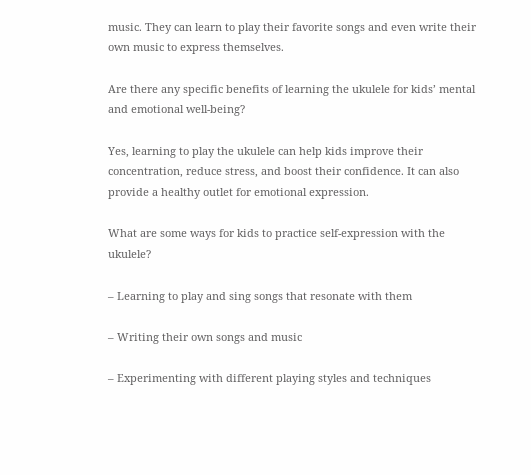music. They can learn to play their favorite songs and even write their own music to express themselves.

Are there any specific benefits of learning the ukulele for kids’ mental and emotional well-being?

Yes, learning to play the ukulele can help kids improve their concentration, reduce stress, and boost their confidence. It can also provide a healthy outlet for emotional expression.

What are some ways for kids to practice self-expression with the ukulele?

– Learning to play and sing songs that resonate with them

– Writing their own songs and music

– Experimenting with different playing styles and techniques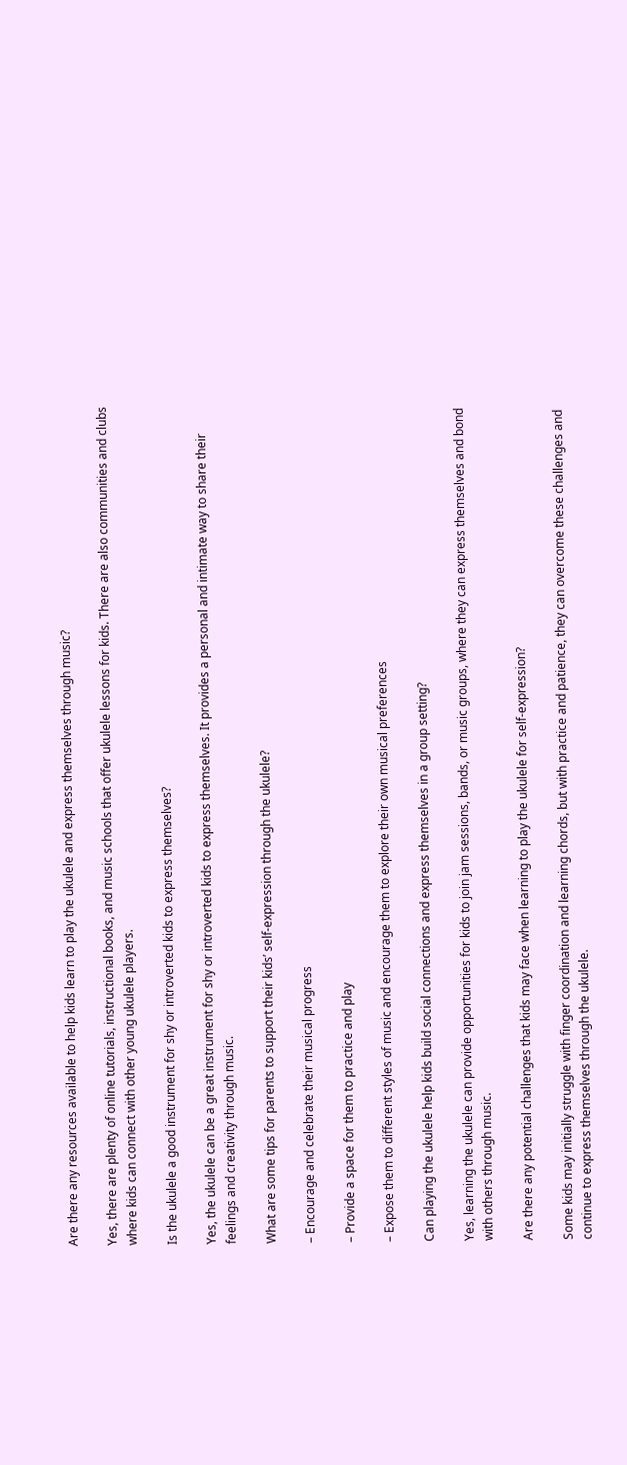Are there any resources available to help kids learn to play the ukulele and express themselves through music?

Yes, there are plenty of online tutorials, instructional books, and music schools that offer ukulele lessons for kids. There are also communities and clubs where kids can connect with other young ukulele players.

Is the ukulele a good instrument for shy or introverted kids to express themselves?

Yes, the ukulele can be a great instrument for shy or introverted kids to express themselves. It provides a personal and intimate way to share their feelings and creativity through music.

What are some tips for parents to support their kids’ self-expression through the ukulele?

– Encourage and celebrate their musical progress

– Provide a space for them to practice and play

– Expose them to different styles of music and encourage them to explore their own musical preferences

Can playing the ukulele help kids build social connections and express themselves in a group setting?

Yes, learning the ukulele can provide opportunities for kids to join jam sessions, bands, or music groups, where they can express themselves and bond with others through music.

Are there any potential challenges that kids may face when learning to play the ukulele for self-expression?

Some kids may initially struggle with finger coordination and learning chords, but with practice and patience, they can overcome these challenges and continue to express themselves through the ukulele.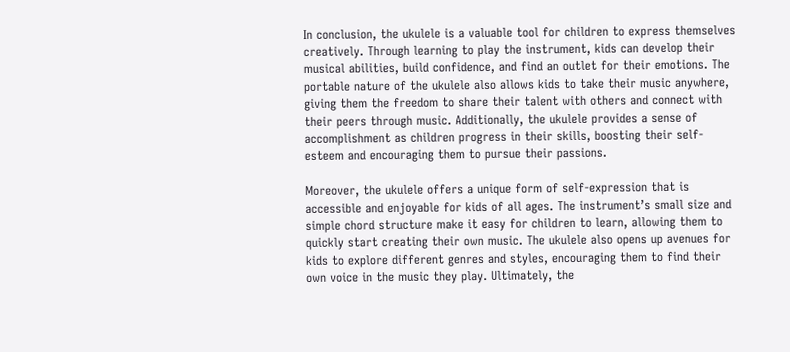In conclusion, the ukulele is a valuable tool for children to express themselves creatively. Through learning to play the instrument, kids can develop their musical abilities, build confidence, and find an outlet for their emotions. The portable nature of the ukulele also allows kids to take their music anywhere, giving them the freedom to share their talent with others and connect with their peers through music. Additionally, the ukulele provides a sense of accomplishment as children progress in their skills, boosting their self-esteem and encouraging them to pursue their passions.

Moreover, the ukulele offers a unique form of self-expression that is accessible and enjoyable for kids of all ages. The instrument’s small size and simple chord structure make it easy for children to learn, allowing them to quickly start creating their own music. The ukulele also opens up avenues for kids to explore different genres and styles, encouraging them to find their own voice in the music they play. Ultimately, the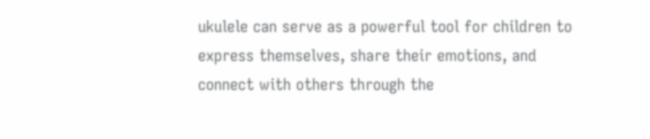ukulele can serve as a powerful tool for children to express themselves, share their emotions, and connect with others through the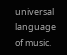universal language of music.